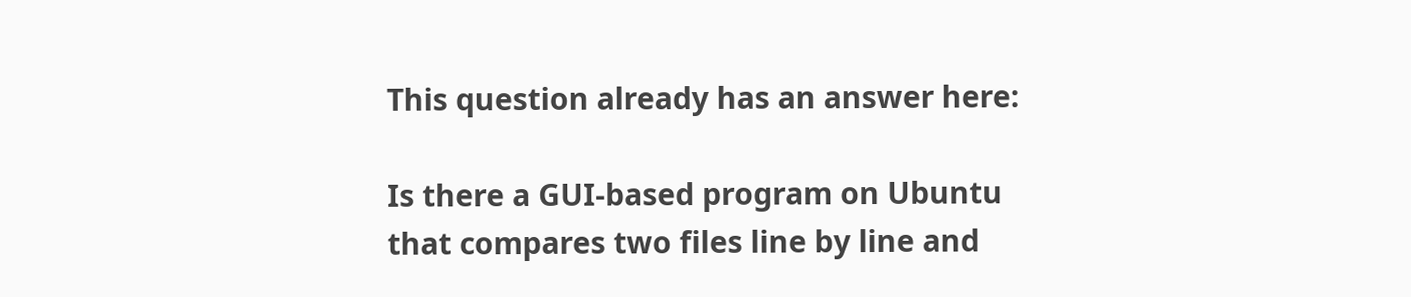This question already has an answer here:

Is there a GUI-based program on Ubuntu that compares two files line by line and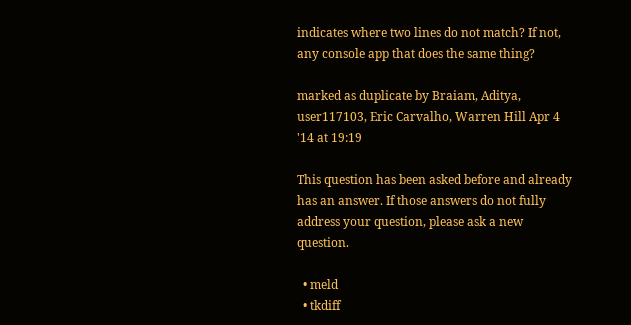indicates where two lines do not match? If not, any console app that does the same thing?

marked as duplicate by Braiam, Aditya, user117103, Eric Carvalho, Warren Hill Apr 4 '14 at 19:19

This question has been asked before and already has an answer. If those answers do not fully address your question, please ask a new question.

  • meld
  • tkdiff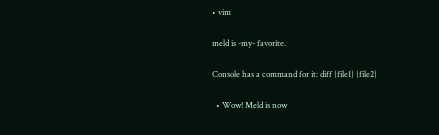• vim

meld is -my- favorite.

Console has a command for it: diff {file1} {file2}

  • Wow! Meld is now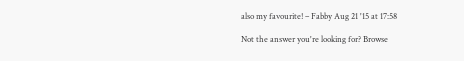also my favourite! – Fabby Aug 21 '15 at 17:58

Not the answer you're looking for? Browse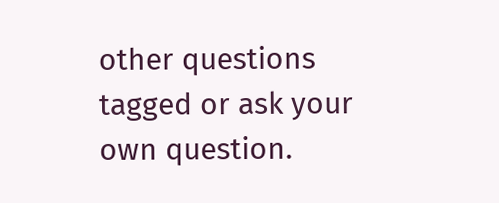other questions tagged or ask your own question.